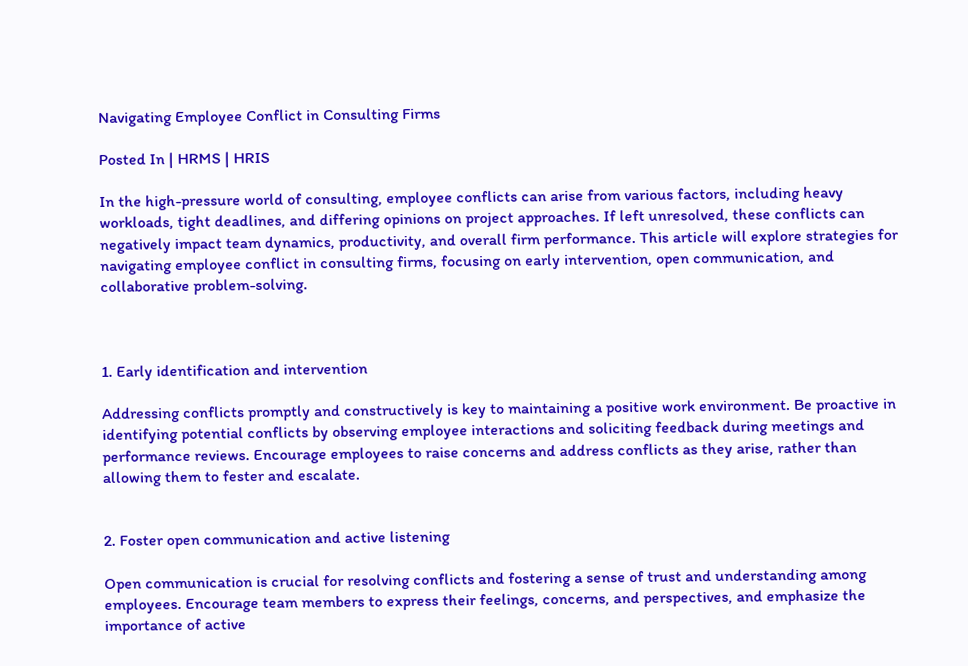Navigating Employee Conflict in Consulting Firms

Posted In | HRMS | HRIS

In the high-pressure world of consulting, employee conflicts can arise from various factors, including heavy workloads, tight deadlines, and differing opinions on project approaches. If left unresolved, these conflicts can negatively impact team dynamics, productivity, and overall firm performance. This article will explore strategies for navigating employee conflict in consulting firms, focusing on early intervention, open communication, and collaborative problem-solving.



1. Early identification and intervention

Addressing conflicts promptly and constructively is key to maintaining a positive work environment. Be proactive in identifying potential conflicts by observing employee interactions and soliciting feedback during meetings and performance reviews. Encourage employees to raise concerns and address conflicts as they arise, rather than allowing them to fester and escalate.


2. Foster open communication and active listening

Open communication is crucial for resolving conflicts and fostering a sense of trust and understanding among employees. Encourage team members to express their feelings, concerns, and perspectives, and emphasize the importance of active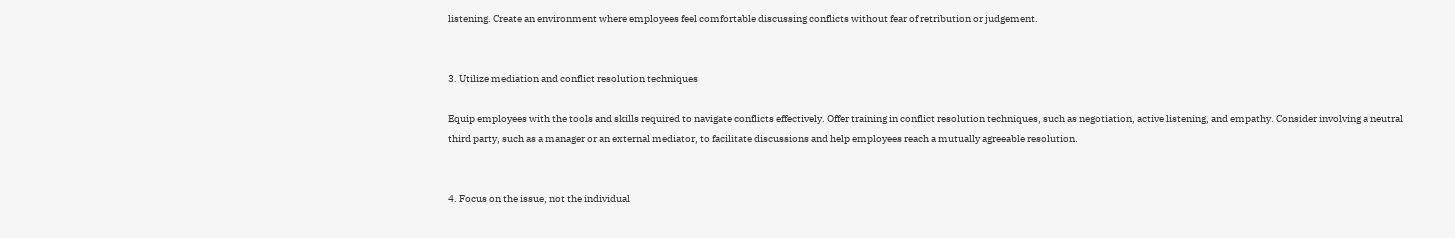listening. Create an environment where employees feel comfortable discussing conflicts without fear of retribution or judgement.


3. Utilize mediation and conflict resolution techniques

Equip employees with the tools and skills required to navigate conflicts effectively. Offer training in conflict resolution techniques, such as negotiation, active listening, and empathy. Consider involving a neutral third party, such as a manager or an external mediator, to facilitate discussions and help employees reach a mutually agreeable resolution.


4. Focus on the issue, not the individual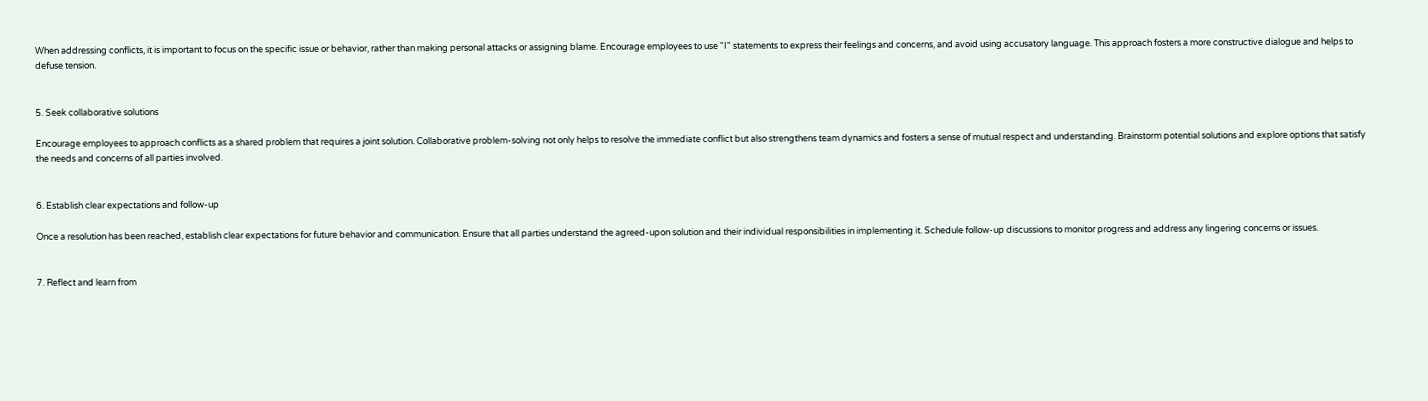When addressing conflicts, it is important to focus on the specific issue or behavior, rather than making personal attacks or assigning blame. Encourage employees to use "I" statements to express their feelings and concerns, and avoid using accusatory language. This approach fosters a more constructive dialogue and helps to defuse tension.


5. Seek collaborative solutions

Encourage employees to approach conflicts as a shared problem that requires a joint solution. Collaborative problem-solving not only helps to resolve the immediate conflict but also strengthens team dynamics and fosters a sense of mutual respect and understanding. Brainstorm potential solutions and explore options that satisfy the needs and concerns of all parties involved.


6. Establish clear expectations and follow-up

Once a resolution has been reached, establish clear expectations for future behavior and communication. Ensure that all parties understand the agreed-upon solution and their individual responsibilities in implementing it. Schedule follow-up discussions to monitor progress and address any lingering concerns or issues.


7. Reflect and learn from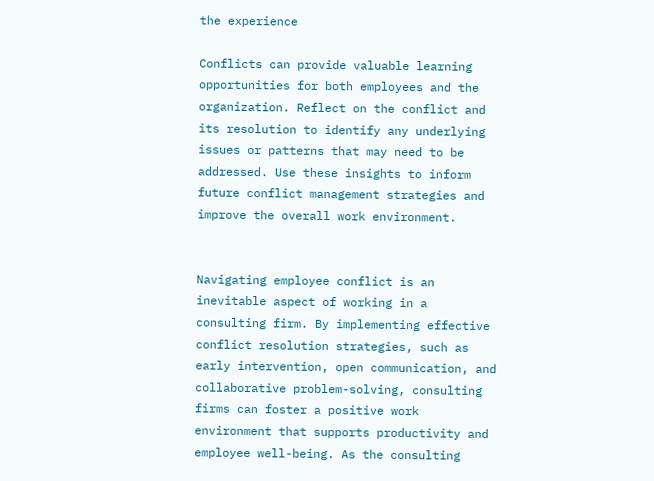the experience

Conflicts can provide valuable learning opportunities for both employees and the organization. Reflect on the conflict and its resolution to identify any underlying issues or patterns that may need to be addressed. Use these insights to inform future conflict management strategies and improve the overall work environment.


Navigating employee conflict is an inevitable aspect of working in a consulting firm. By implementing effective conflict resolution strategies, such as early intervention, open communication, and collaborative problem-solving, consulting firms can foster a positive work environment that supports productivity and employee well-being. As the consulting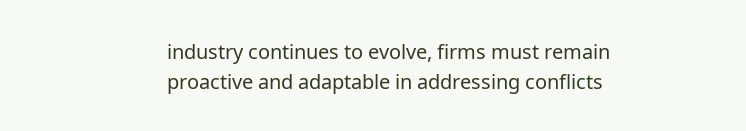industry continues to evolve, firms must remain proactive and adaptable in addressing conflicts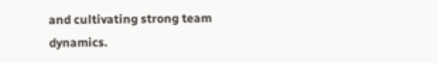and cultivating strong team dynamics.